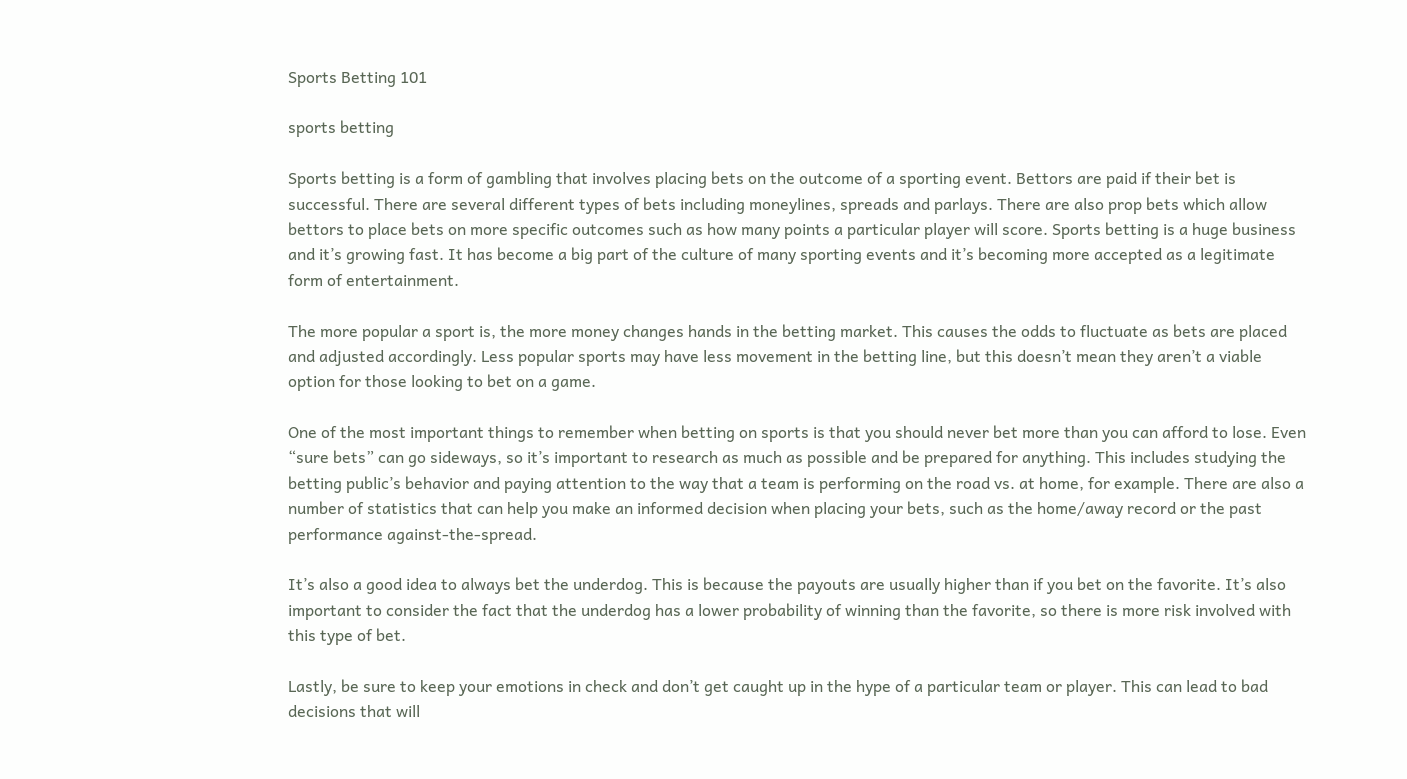Sports Betting 101

sports betting

Sports betting is a form of gambling that involves placing bets on the outcome of a sporting event. Bettors are paid if their bet is successful. There are several different types of bets including moneylines, spreads and parlays. There are also prop bets which allow bettors to place bets on more specific outcomes such as how many points a particular player will score. Sports betting is a huge business and it’s growing fast. It has become a big part of the culture of many sporting events and it’s becoming more accepted as a legitimate form of entertainment.

The more popular a sport is, the more money changes hands in the betting market. This causes the odds to fluctuate as bets are placed and adjusted accordingly. Less popular sports may have less movement in the betting line, but this doesn’t mean they aren’t a viable option for those looking to bet on a game.

One of the most important things to remember when betting on sports is that you should never bet more than you can afford to lose. Even “sure bets” can go sideways, so it’s important to research as much as possible and be prepared for anything. This includes studying the betting public’s behavior and paying attention to the way that a team is performing on the road vs. at home, for example. There are also a number of statistics that can help you make an informed decision when placing your bets, such as the home/away record or the past performance against-the-spread.

It’s also a good idea to always bet the underdog. This is because the payouts are usually higher than if you bet on the favorite. It’s also important to consider the fact that the underdog has a lower probability of winning than the favorite, so there is more risk involved with this type of bet.

Lastly, be sure to keep your emotions in check and don’t get caught up in the hype of a particular team or player. This can lead to bad decisions that will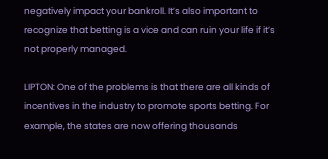negatively impact your bankroll. It’s also important to recognize that betting is a vice and can ruin your life if it’s not properly managed.

LIPTON: One of the problems is that there are all kinds of incentives in the industry to promote sports betting. For example, the states are now offering thousands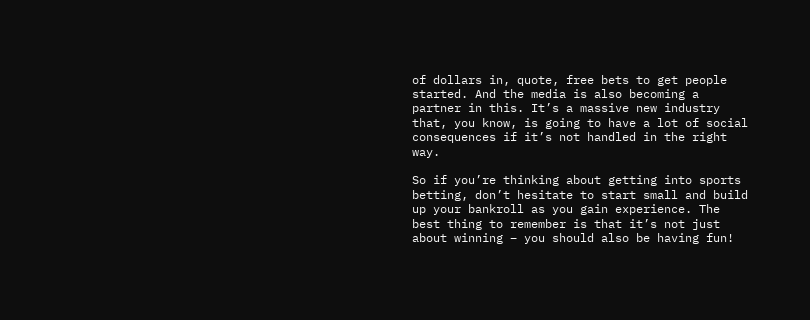of dollars in, quote, free bets to get people started. And the media is also becoming a partner in this. It’s a massive new industry that, you know, is going to have a lot of social consequences if it’s not handled in the right way.

So if you’re thinking about getting into sports betting, don’t hesitate to start small and build up your bankroll as you gain experience. The best thing to remember is that it’s not just about winning – you should also be having fun!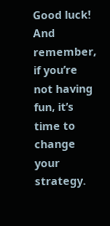Good luck! And remember, if you’re not having fun, it’s time to change your strategy.